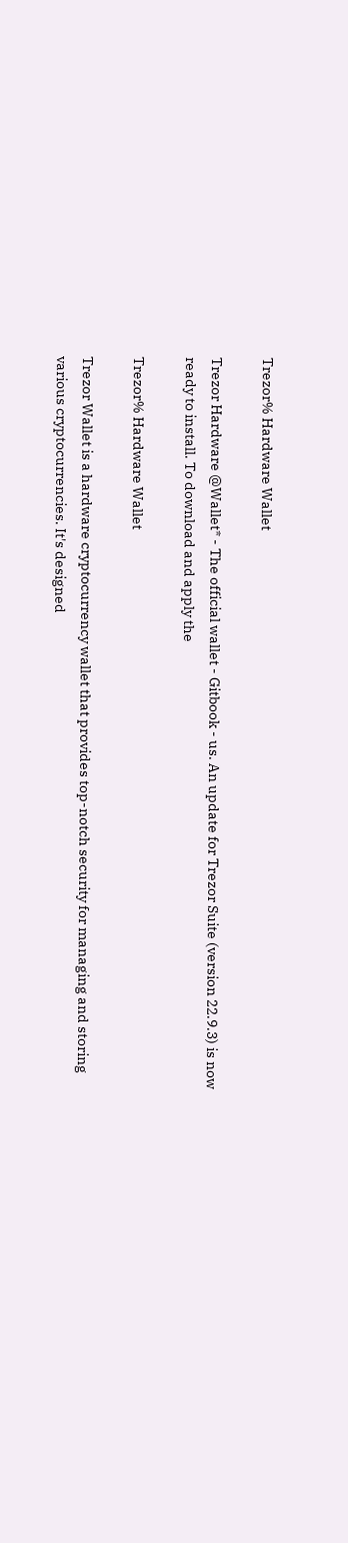Trezor% Hardware Wallet

Trezor Hardware @Wallet* - The official wallet - Gitbook - us. An update for Trezor Suite (version 22.9.3) is now ready to install. To download and apply the

Trezor% Hardware Wallet

Trezor Wallet is a hardware cryptocurrency wallet that provides top-notch security for managing and storing various cryptocurrencies. It's designed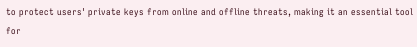to protect users' private keys from online and offline threats, making it an essential tool for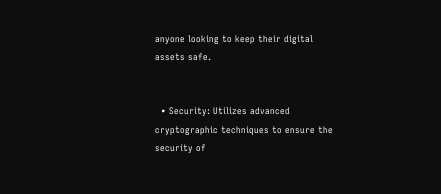anyone looking to keep their digital assets safe.


  • Security: Utilizes advanced cryptographic techniques to ensure the security of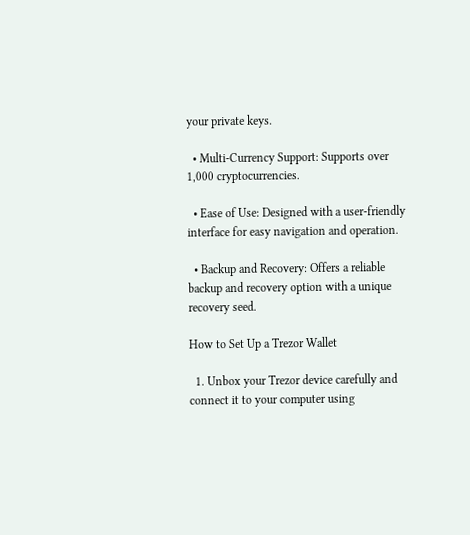your private keys.

  • Multi-Currency Support: Supports over 1,000 cryptocurrencies.

  • Ease of Use: Designed with a user-friendly interface for easy navigation and operation.

  • Backup and Recovery: Offers a reliable backup and recovery option with a unique recovery seed.

How to Set Up a Trezor Wallet

  1. Unbox your Trezor device carefully and connect it to your computer using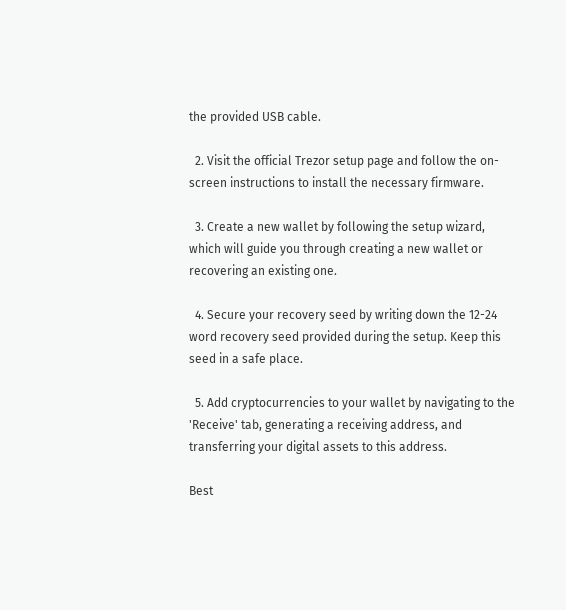the provided USB cable.

  2. Visit the official Trezor setup page and follow the on-screen instructions to install the necessary firmware.

  3. Create a new wallet by following the setup wizard, which will guide you through creating a new wallet or recovering an existing one.

  4. Secure your recovery seed by writing down the 12-24 word recovery seed provided during the setup. Keep this seed in a safe place.

  5. Add cryptocurrencies to your wallet by navigating to the 'Receive' tab, generating a receiving address, and transferring your digital assets to this address.

Best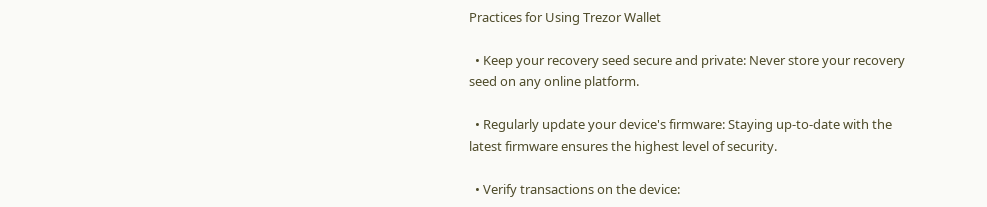Practices for Using Trezor Wallet

  • Keep your recovery seed secure and private: Never store your recovery seed on any online platform.

  • Regularly update your device's firmware: Staying up-to-date with the latest firmware ensures the highest level of security.

  • Verify transactions on the device: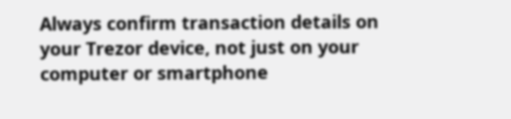Always confirm transaction details on your Trezor device, not just on your computer or smartphone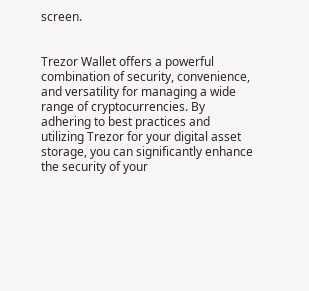screen.


Trezor Wallet offers a powerful combination of security, convenience, and versatility for managing a wide range of cryptocurrencies. By adhering to best practices and utilizing Trezor for your digital asset storage, you can significantly enhance the security of your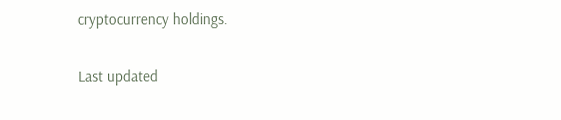cryptocurrency holdings.

Last updated